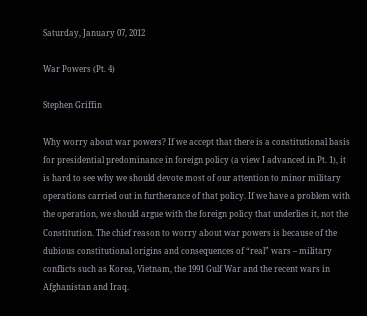Saturday, January 07, 2012

War Powers (Pt. 4)

Stephen Griffin

Why worry about war powers? If we accept that there is a constitutional basis for presidential predominance in foreign policy (a view I advanced in Pt. 1), it is hard to see why we should devote most of our attention to minor military operations carried out in furtherance of that policy. If we have a problem with the operation, we should argue with the foreign policy that underlies it, not the Constitution. The chief reason to worry about war powers is because of the dubious constitutional origins and consequences of “real” wars – military conflicts such as Korea, Vietnam, the 1991 Gulf War and the recent wars in Afghanistan and Iraq.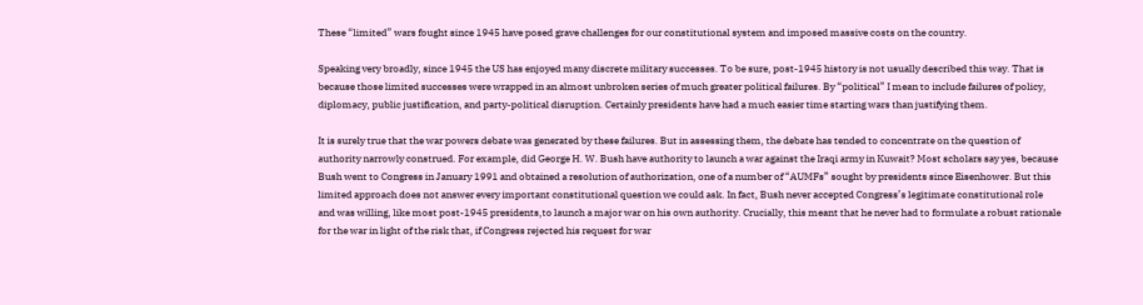These “limited” wars fought since 1945 have posed grave challenges for our constitutional system and imposed massive costs on the country.

Speaking very broadly, since 1945 the US has enjoyed many discrete military successes. To be sure, post-1945 history is not usually described this way. That is because those limited successes were wrapped in an almost unbroken series of much greater political failures. By “political” I mean to include failures of policy, diplomacy, public justification, and party-political disruption. Certainly presidents have had a much easier time starting wars than justifying them.

It is surely true that the war powers debate was generated by these failures. But in assessing them, the debate has tended to concentrate on the question of authority narrowly construed. For example, did George H. W. Bush have authority to launch a war against the Iraqi army in Kuwait? Most scholars say yes, because Bush went to Congress in January 1991 and obtained a resolution of authorization, one of a number of “AUMFs” sought by presidents since Eisenhower. But this limited approach does not answer every important constitutional question we could ask. In fact, Bush never accepted Congress’s legitimate constitutional role and was willing, like most post-1945 presidents,to launch a major war on his own authority. Crucially, this meant that he never had to formulate a robust rationale for the war in light of the risk that, if Congress rejected his request for war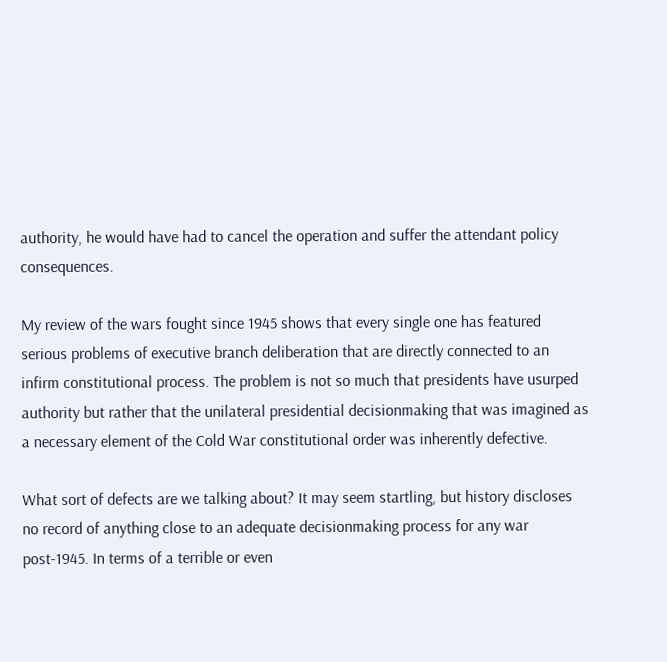authority, he would have had to cancel the operation and suffer the attendant policy consequences.

My review of the wars fought since 1945 shows that every single one has featured serious problems of executive branch deliberation that are directly connected to an infirm constitutional process. The problem is not so much that presidents have usurped authority but rather that the unilateral presidential decisionmaking that was imagined as a necessary element of the Cold War constitutional order was inherently defective.

What sort of defects are we talking about? It may seem startling, but history discloses no record of anything close to an adequate decisionmaking process for any war post-1945. In terms of a terrible or even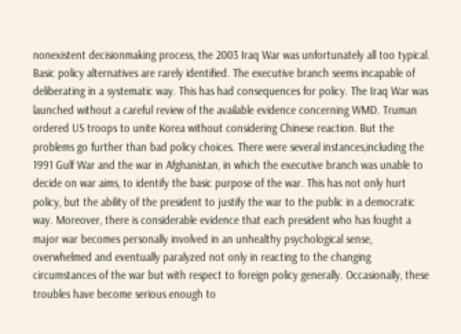nonexistent decisionmaking process, the 2003 Iraq War was unfortunately all too typical. Basic policy alternatives are rarely identified. The executive branch seems incapable of deliberating in a systematic way. This has had consequences for policy. The Iraq War was launched without a careful review of the available evidence concerning WMD. Truman ordered US troops to unite Korea without considering Chinese reaction. But the problems go further than bad policy choices. There were several instances,including the 1991 Gulf War and the war in Afghanistan, in which the executive branch was unable to decide on war aims, to identify the basic purpose of the war. This has not only hurt policy, but the ability of the president to justify the war to the public in a democratic way. Moreover, there is considerable evidence that each president who has fought a major war becomes personally involved in an unhealthy psychological sense, overwhelmed and eventually paralyzed not only in reacting to the changing circumstances of the war but with respect to foreign policy generally. Occasionally, these troubles have become serious enough to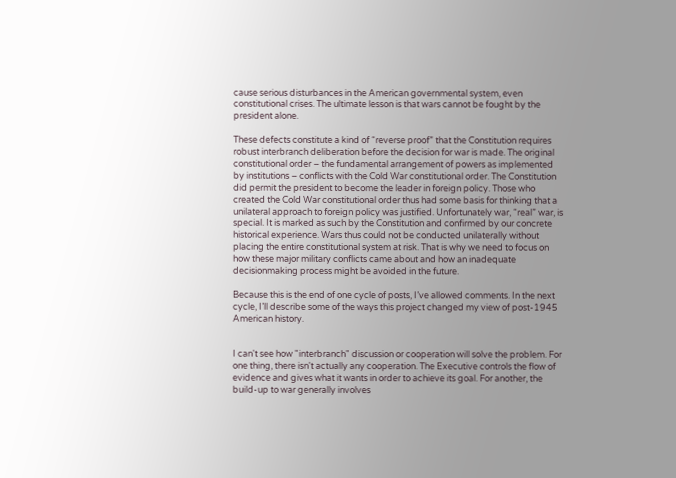cause serious disturbances in the American governmental system, even constitutional crises. The ultimate lesson is that wars cannot be fought by the president alone.

These defects constitute a kind of “reverse proof” that the Constitution requires robust interbranch deliberation before the decision for war is made. The original constitutional order – the fundamental arrangement of powers as implemented by institutions – conflicts with the Cold War constitutional order. The Constitution did permit the president to become the leader in foreign policy. Those who created the Cold War constitutional order thus had some basis for thinking that a unilateral approach to foreign policy was justified. Unfortunately war, “real” war, is special. It is marked as such by the Constitution and confirmed by our concrete historical experience. Wars thus could not be conducted unilaterally without placing the entire constitutional system at risk. That is why we need to focus on how these major military conflicts came about and how an inadequate decisionmaking process might be avoided in the future.

Because this is the end of one cycle of posts, I’ve allowed comments. In the next cycle, I’ll describe some of the ways this project changed my view of post-1945 American history.


I can't see how "interbranch" discussion or cooperation will solve the problem. For one thing, there isn't actually any cooperation. The Executive controls the flow of evidence and gives what it wants in order to achieve its goal. For another, the build-up to war generally involves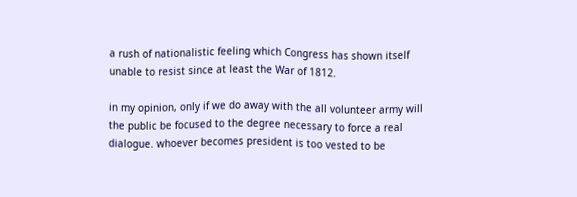a rush of nationalistic feeling which Congress has shown itself unable to resist since at least the War of 1812.

in my opinion, only if we do away with the all volunteer army will the public be focused to the degree necessary to force a real dialogue. whoever becomes president is too vested to be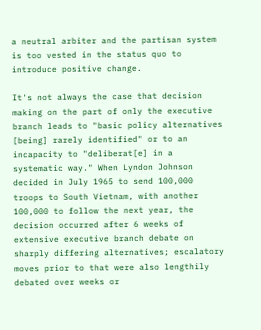a neutral arbiter and the partisan system is too vested in the status quo to introduce positive change.

It's not always the case that decision making on the part of only the executive branch leads to "basic policy alternatives [being] rarely identified" or to an incapacity to "deliberat[e] in a systematic way." When Lyndon Johnson decided in July 1965 to send 100,000 troops to South Vietnam, with another 100,000 to follow the next year, the decision occurred after 6 weeks of extensive executive branch debate on sharply differing alternatives; escalatory moves prior to that were also lengthily debated over weeks or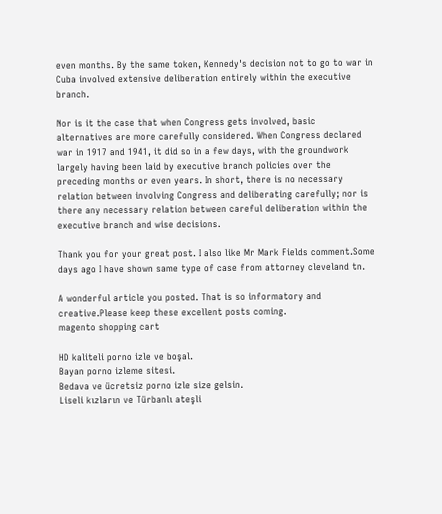even months. By the same token, Kennedy's decision not to go to war in Cuba involved extensive deliberation entirely within the executive branch.

Nor is it the case that when Congress gets involved, basic alternatives are more carefully considered. When Congress declared war in 1917 and 1941, it did so in a few days, with the groundwork largely having been laid by executive branch policies over the preceding months or even years. In short, there is no necessary relation between involving Congress and deliberating carefully; nor is there any necessary relation between careful deliberation within the executive branch and wise decisions.

Thank you for your great post. I also like Mr Mark Fields comment.Some days ago I have shown same type of case from attorney cleveland tn.

A wonderful article you posted. That is so informatory and creative.Please keep these excellent posts coming.
magento shopping cart

HD kaliteli porno izle ve boşal.
Bayan porno izleme sitesi.
Bedava ve ücretsiz porno izle size gelsin.
Liseli kızların ve Türbanlı ateşli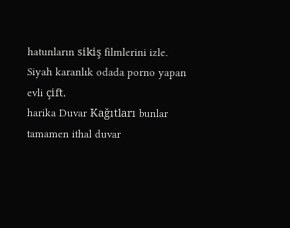hatunların sikiş filmlerini izle.
Siyah karanlık odada porno yapan evli çift.
harika Duvar Kağıtları bunlar
tamamen ithal duvar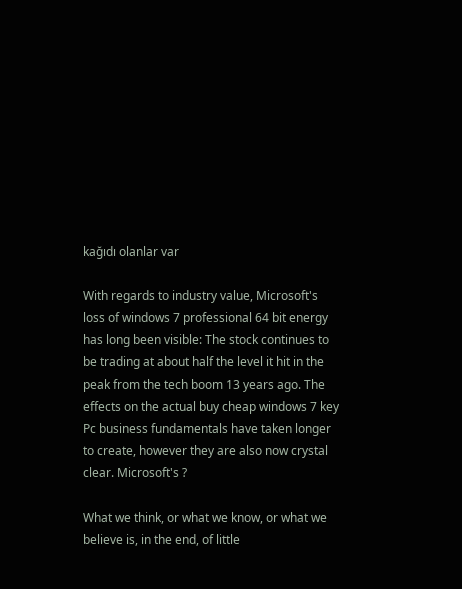kağıdı olanlar var

With regards to industry value, Microsoft's loss of windows 7 professional 64 bit energy has long been visible: The stock continues to be trading at about half the level it hit in the peak from the tech boom 13 years ago. The effects on the actual buy cheap windows 7 key
Pc business fundamentals have taken longer to create, however they are also now crystal clear. Microsoft's ?

What we think, or what we know, or what we believe is, in the end, of little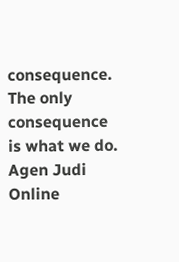consequence. The only consequence is what we do.
Agen Judi Online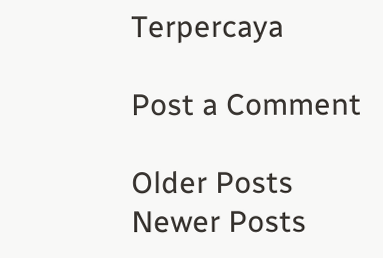Terpercaya

Post a Comment

Older Posts
Newer Posts